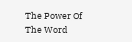The Power Of The Word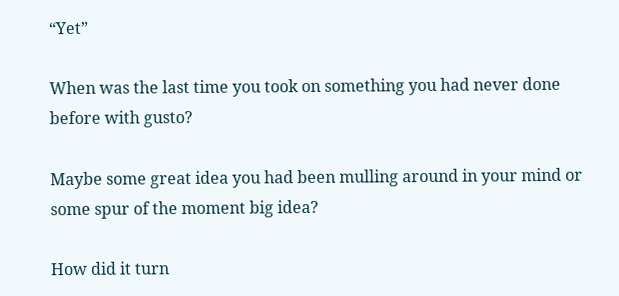“Yet”

When was the last time you took on something you had never done before with gusto?

Maybe some great idea you had been mulling around in your mind or some spur of the moment big idea?

How did it turn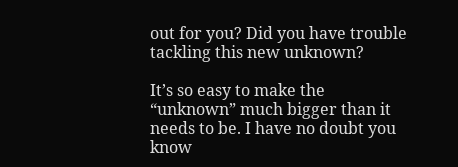out for you? Did you have trouble tackling this new unknown?

It’s so easy to make the “unknown” much bigger than it needs to be. I have no doubt you know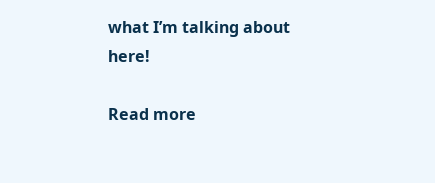what I’m talking about here!

Read more